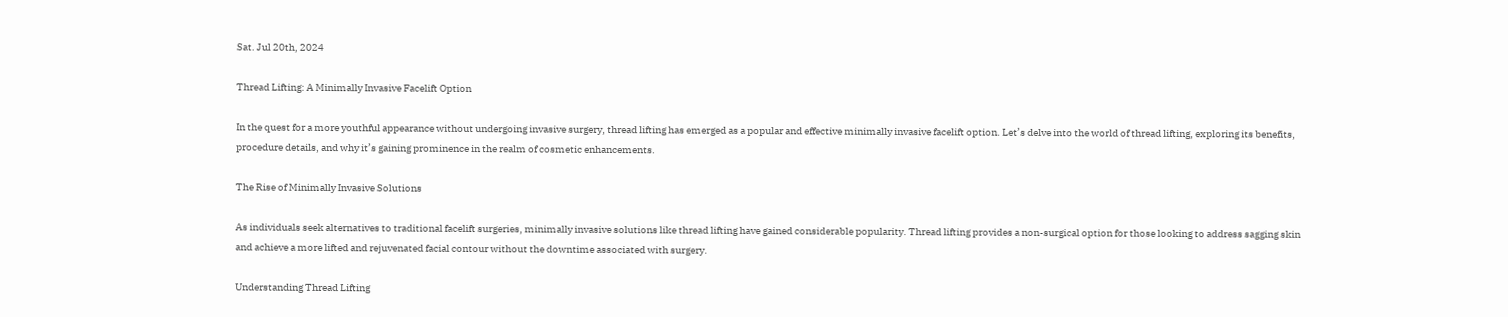Sat. Jul 20th, 2024

Thread Lifting: A Minimally Invasive Facelift Option

In the quest for a more youthful appearance without undergoing invasive surgery, thread lifting has emerged as a popular and effective minimally invasive facelift option. Let’s delve into the world of thread lifting, exploring its benefits, procedure details, and why it’s gaining prominence in the realm of cosmetic enhancements.

The Rise of Minimally Invasive Solutions

As individuals seek alternatives to traditional facelift surgeries, minimally invasive solutions like thread lifting have gained considerable popularity. Thread lifting provides a non-surgical option for those looking to address sagging skin and achieve a more lifted and rejuvenated facial contour without the downtime associated with surgery.

Understanding Thread Lifting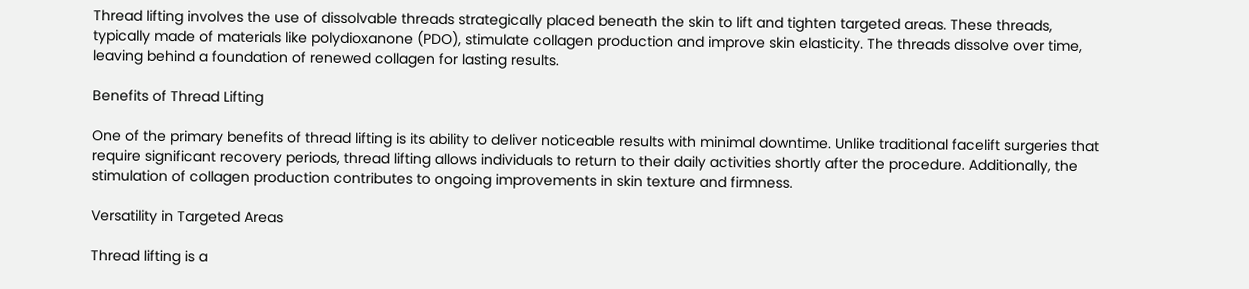Thread lifting involves the use of dissolvable threads strategically placed beneath the skin to lift and tighten targeted areas. These threads, typically made of materials like polydioxanone (PDO), stimulate collagen production and improve skin elasticity. The threads dissolve over time, leaving behind a foundation of renewed collagen for lasting results.

Benefits of Thread Lifting

One of the primary benefits of thread lifting is its ability to deliver noticeable results with minimal downtime. Unlike traditional facelift surgeries that require significant recovery periods, thread lifting allows individuals to return to their daily activities shortly after the procedure. Additionally, the stimulation of collagen production contributes to ongoing improvements in skin texture and firmness.

Versatility in Targeted Areas

Thread lifting is a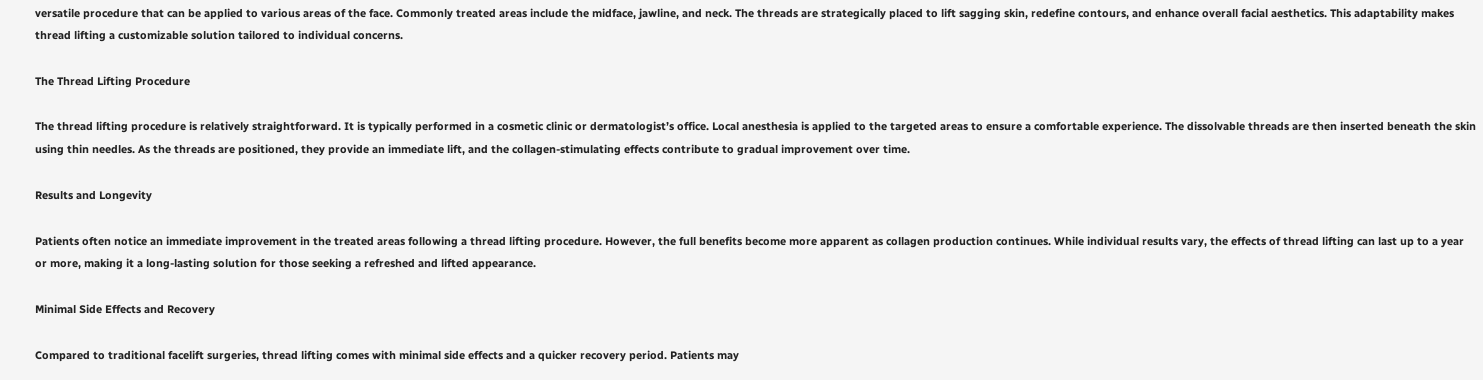versatile procedure that can be applied to various areas of the face. Commonly treated areas include the midface, jawline, and neck. The threads are strategically placed to lift sagging skin, redefine contours, and enhance overall facial aesthetics. This adaptability makes thread lifting a customizable solution tailored to individual concerns.

The Thread Lifting Procedure

The thread lifting procedure is relatively straightforward. It is typically performed in a cosmetic clinic or dermatologist’s office. Local anesthesia is applied to the targeted areas to ensure a comfortable experience. The dissolvable threads are then inserted beneath the skin using thin needles. As the threads are positioned, they provide an immediate lift, and the collagen-stimulating effects contribute to gradual improvement over time.

Results and Longevity

Patients often notice an immediate improvement in the treated areas following a thread lifting procedure. However, the full benefits become more apparent as collagen production continues. While individual results vary, the effects of thread lifting can last up to a year or more, making it a long-lasting solution for those seeking a refreshed and lifted appearance.

Minimal Side Effects and Recovery

Compared to traditional facelift surgeries, thread lifting comes with minimal side effects and a quicker recovery period. Patients may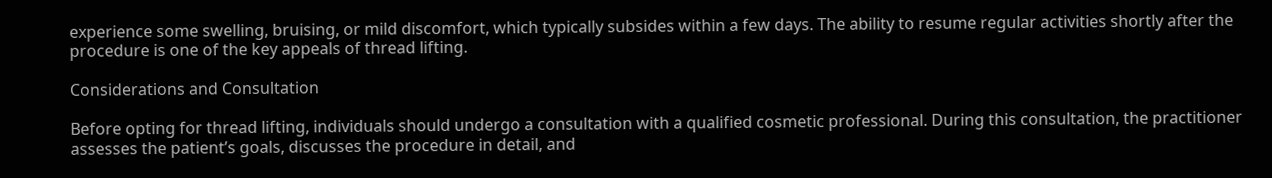experience some swelling, bruising, or mild discomfort, which typically subsides within a few days. The ability to resume regular activities shortly after the procedure is one of the key appeals of thread lifting.

Considerations and Consultation

Before opting for thread lifting, individuals should undergo a consultation with a qualified cosmetic professional. During this consultation, the practitioner assesses the patient’s goals, discusses the procedure in detail, and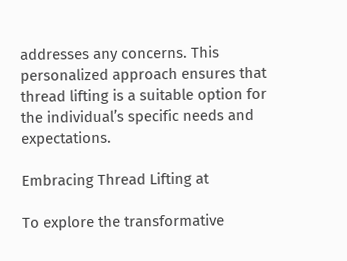addresses any concerns. This personalized approach ensures that thread lifting is a suitable option for the individual’s specific needs and expectations.

Embracing Thread Lifting at

To explore the transformative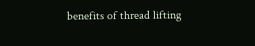benefits of thread lifting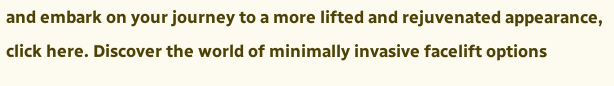and embark on your journey to a more lifted and rejuvenated appearance, click here. Discover the world of minimally invasive facelift options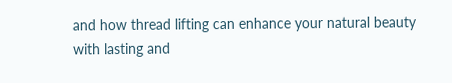and how thread lifting can enhance your natural beauty with lasting and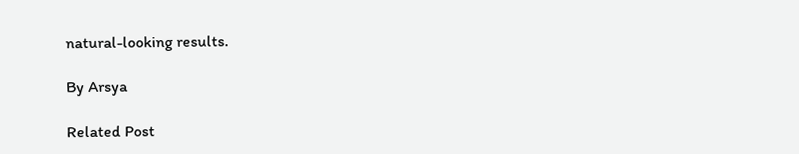natural-looking results.

By Arsya

Related Post